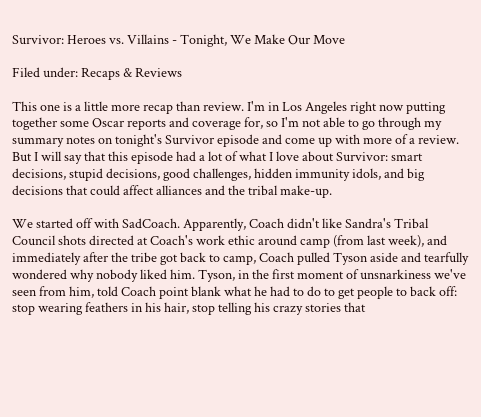Survivor: Heroes vs. Villains - Tonight, We Make Our Move

Filed under: Recaps & Reviews

This one is a little more recap than review. I'm in Los Angeles right now putting together some Oscar reports and coverage for, so I'm not able to go through my summary notes on tonight's Survivor episode and come up with more of a review. But I will say that this episode had a lot of what I love about Survivor: smart decisions, stupid decisions, good challenges, hidden immunity idols, and big decisions that could affect alliances and the tribal make-up.

We started off with SadCoach. Apparently, Coach didn't like Sandra's Tribal Council shots directed at Coach's work ethic around camp (from last week), and immediately after the tribe got back to camp, Coach pulled Tyson aside and tearfully wondered why nobody liked him. Tyson, in the first moment of unsnarkiness we've seen from him, told Coach point blank what he had to do to get people to back off: stop wearing feathers in his hair, stop telling his crazy stories that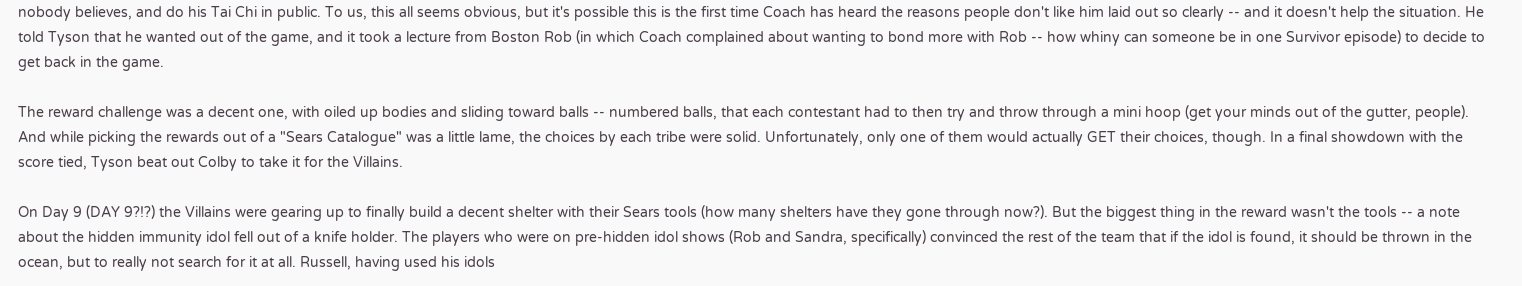nobody believes, and do his Tai Chi in public. To us, this all seems obvious, but it's possible this is the first time Coach has heard the reasons people don't like him laid out so clearly -- and it doesn't help the situation. He told Tyson that he wanted out of the game, and it took a lecture from Boston Rob (in which Coach complained about wanting to bond more with Rob -- how whiny can someone be in one Survivor episode) to decide to get back in the game.

The reward challenge was a decent one, with oiled up bodies and sliding toward balls -- numbered balls, that each contestant had to then try and throw through a mini hoop (get your minds out of the gutter, people). And while picking the rewards out of a "Sears Catalogue" was a little lame, the choices by each tribe were solid. Unfortunately, only one of them would actually GET their choices, though. In a final showdown with the score tied, Tyson beat out Colby to take it for the Villains.

On Day 9 (DAY 9?!?) the Villains were gearing up to finally build a decent shelter with their Sears tools (how many shelters have they gone through now?). But the biggest thing in the reward wasn't the tools -- a note about the hidden immunity idol fell out of a knife holder. The players who were on pre-hidden idol shows (Rob and Sandra, specifically) convinced the rest of the team that if the idol is found, it should be thrown in the ocean, but to really not search for it at all. Russell, having used his idols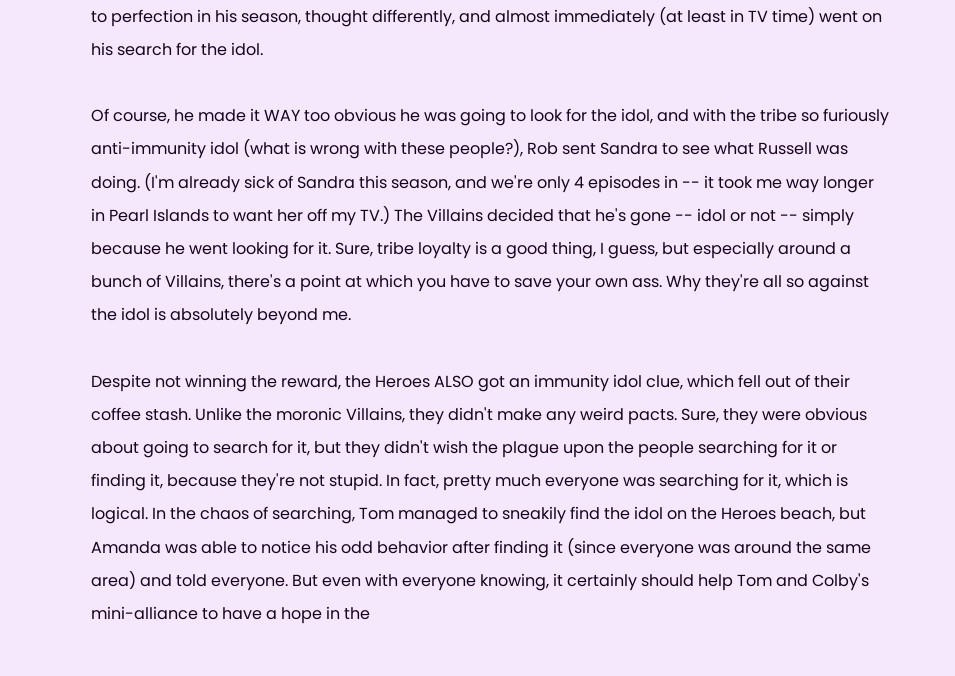to perfection in his season, thought differently, and almost immediately (at least in TV time) went on his search for the idol.

Of course, he made it WAY too obvious he was going to look for the idol, and with the tribe so furiously anti-immunity idol (what is wrong with these people?), Rob sent Sandra to see what Russell was doing. (I'm already sick of Sandra this season, and we're only 4 episodes in -- it took me way longer in Pearl Islands to want her off my TV.) The Villains decided that he's gone -- idol or not -- simply because he went looking for it. Sure, tribe loyalty is a good thing, I guess, but especially around a bunch of Villains, there's a point at which you have to save your own ass. Why they're all so against the idol is absolutely beyond me.

Despite not winning the reward, the Heroes ALSO got an immunity idol clue, which fell out of their coffee stash. Unlike the moronic Villains, they didn't make any weird pacts. Sure, they were obvious about going to search for it, but they didn't wish the plague upon the people searching for it or finding it, because they're not stupid. In fact, pretty much everyone was searching for it, which is logical. In the chaos of searching, Tom managed to sneakily find the idol on the Heroes beach, but Amanda was able to notice his odd behavior after finding it (since everyone was around the same area) and told everyone. But even with everyone knowing, it certainly should help Tom and Colby's mini-alliance to have a hope in the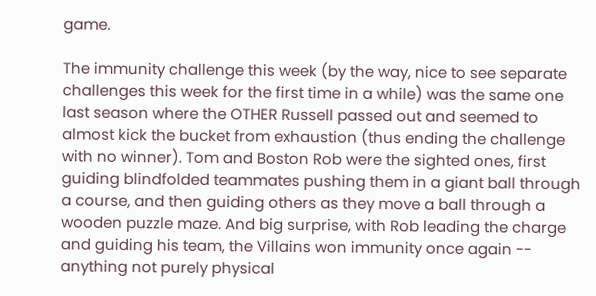game.

The immunity challenge this week (by the way, nice to see separate challenges this week for the first time in a while) was the same one last season where the OTHER Russell passed out and seemed to almost kick the bucket from exhaustion (thus ending the challenge with no winner). Tom and Boston Rob were the sighted ones, first guiding blindfolded teammates pushing them in a giant ball through a course, and then guiding others as they move a ball through a wooden puzzle maze. And big surprise, with Rob leading the charge and guiding his team, the Villains won immunity once again -- anything not purely physical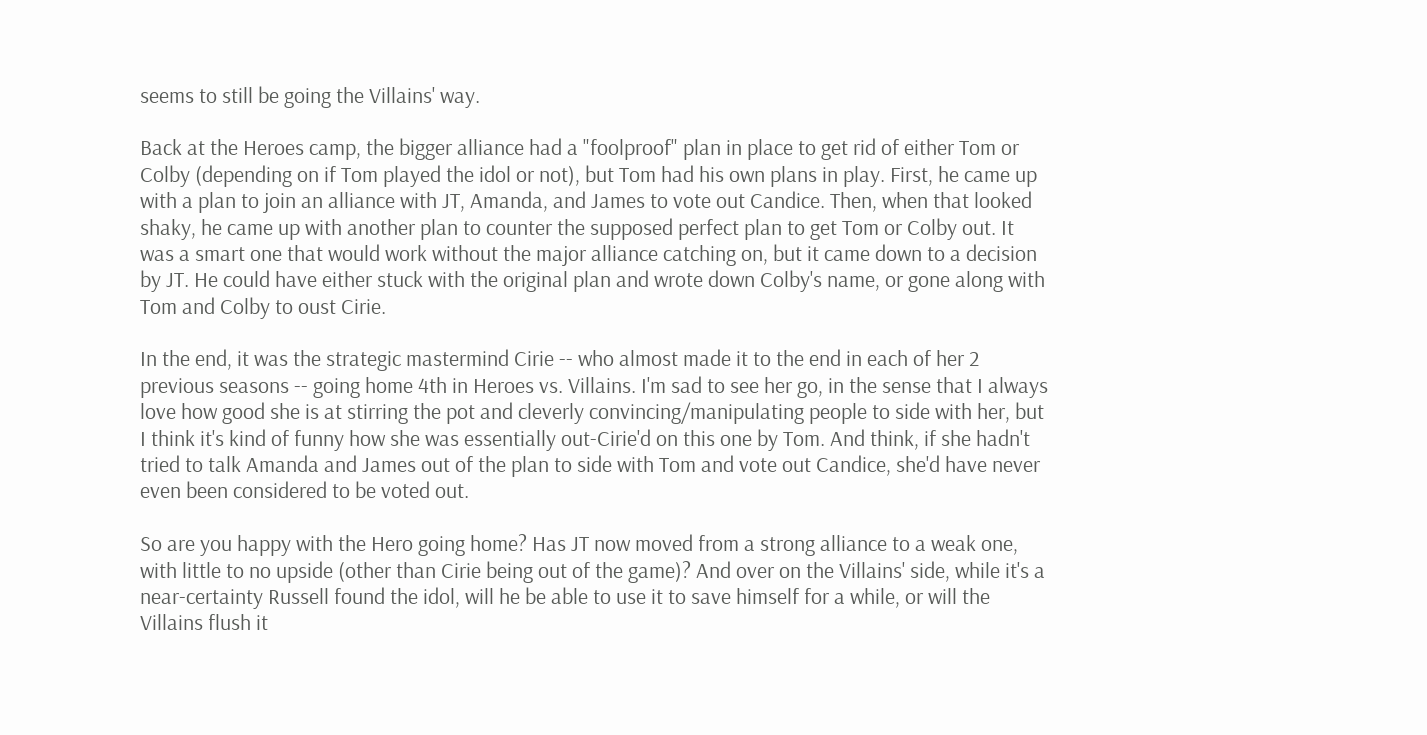seems to still be going the Villains' way.

Back at the Heroes camp, the bigger alliance had a "foolproof" plan in place to get rid of either Tom or Colby (depending on if Tom played the idol or not), but Tom had his own plans in play. First, he came up with a plan to join an alliance with JT, Amanda, and James to vote out Candice. Then, when that looked shaky, he came up with another plan to counter the supposed perfect plan to get Tom or Colby out. It was a smart one that would work without the major alliance catching on, but it came down to a decision by JT. He could have either stuck with the original plan and wrote down Colby's name, or gone along with Tom and Colby to oust Cirie.

In the end, it was the strategic mastermind Cirie -- who almost made it to the end in each of her 2 previous seasons -- going home 4th in Heroes vs. Villains. I'm sad to see her go, in the sense that I always love how good she is at stirring the pot and cleverly convincing/manipulating people to side with her, but I think it's kind of funny how she was essentially out-Cirie'd on this one by Tom. And think, if she hadn't tried to talk Amanda and James out of the plan to side with Tom and vote out Candice, she'd have never even been considered to be voted out.

So are you happy with the Hero going home? Has JT now moved from a strong alliance to a weak one, with little to no upside (other than Cirie being out of the game)? And over on the Villains' side, while it's a near-certainty Russell found the idol, will he be able to use it to save himself for a while, or will the Villains flush it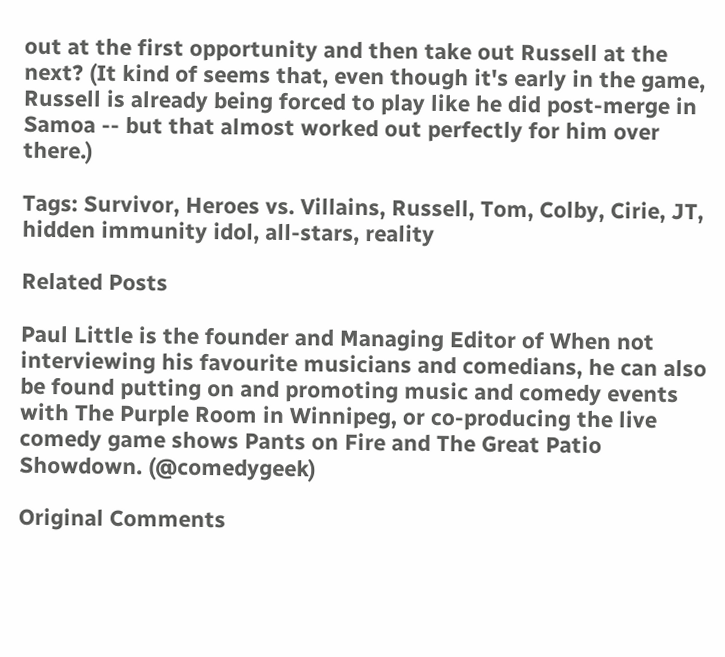out at the first opportunity and then take out Russell at the next? (It kind of seems that, even though it's early in the game, Russell is already being forced to play like he did post-merge in Samoa -- but that almost worked out perfectly for him over there.)

Tags: Survivor, Heroes vs. Villains, Russell, Tom, Colby, Cirie, JT, hidden immunity idol, all-stars, reality

Related Posts

Paul Little is the founder and Managing Editor of When not interviewing his favourite musicians and comedians, he can also be found putting on and promoting music and comedy events with The Purple Room in Winnipeg, or co-producing the live comedy game shows Pants on Fire and The Great Patio Showdown. (@comedygeek)

Original Comments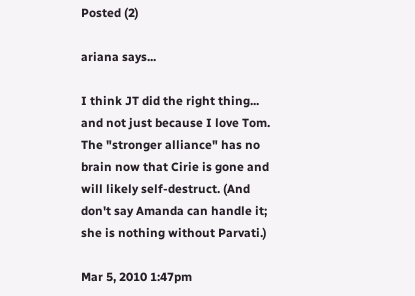Posted (2)

ariana says...

I think JT did the right thing... and not just because I love Tom. The "stronger alliance" has no brain now that Cirie is gone and will likely self-destruct. (And don't say Amanda can handle it; she is nothing without Parvati.)

Mar 5, 2010 1:47pm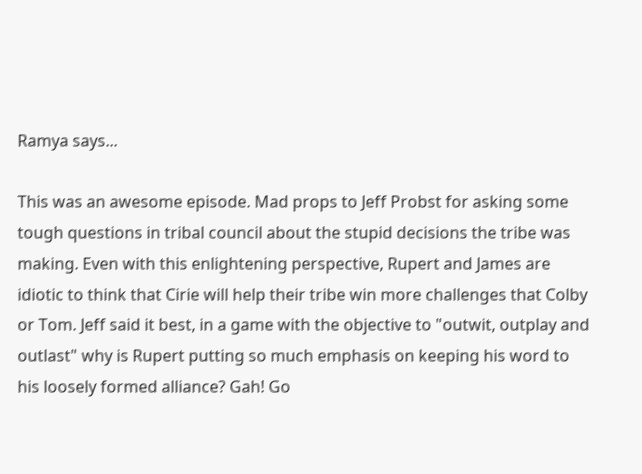Ramya says...

This was an awesome episode. Mad props to Jeff Probst for asking some tough questions in tribal council about the stupid decisions the tribe was making. Even with this enlightening perspective, Rupert and James are idiotic to think that Cirie will help their tribe win more challenges that Colby or Tom. Jeff said it best, in a game with the objective to "outwit, outplay and outlast" why is Rupert putting so much emphasis on keeping his word to his loosely formed alliance? Gah! Go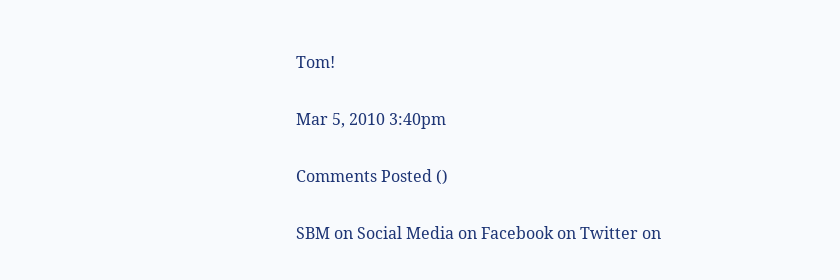Tom!

Mar 5, 2010 3:40pm

Comments Posted ()

SBM on Social Media on Facebook on Twitter on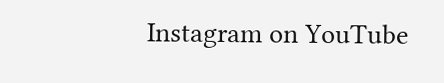Instagram on YouTube